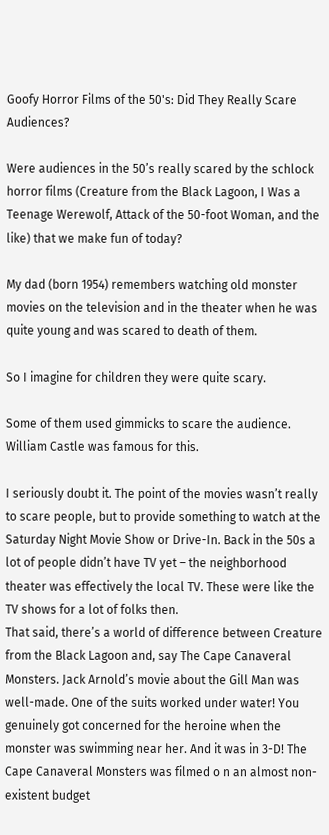Goofy Horror Films of the 50's: Did They Really Scare Audiences?

Were audiences in the 50’s really scared by the schlock horror films (Creature from the Black Lagoon, I Was a Teenage Werewolf, Attack of the 50-foot Woman, and the like) that we make fun of today?

My dad (born 1954) remembers watching old monster movies on the television and in the theater when he was quite young and was scared to death of them.

So I imagine for children they were quite scary.

Some of them used gimmicks to scare the audience. William Castle was famous for this.

I seriously doubt it. The point of the movies wasn’t really to scare people, but to provide something to watch at the Saturday Night Movie Show or Drive-In. Back in the 50s a lot of people didn’t have TV yet – the neighborhood theater was effectively the local TV. These were like the TV shows for a lot of folks then.
That said, there’s a world of difference between Creature from the Black Lagoon and, say The Cape Canaveral Monsters. Jack Arnold’s movie about the Gill Man was well-made. One of the suits worked under water! You genuinely got concerned for the heroine when the monster was swimming near her. And it was in 3-D! The Cape Canaveral Monsters was filmed o n an almost non-existent budget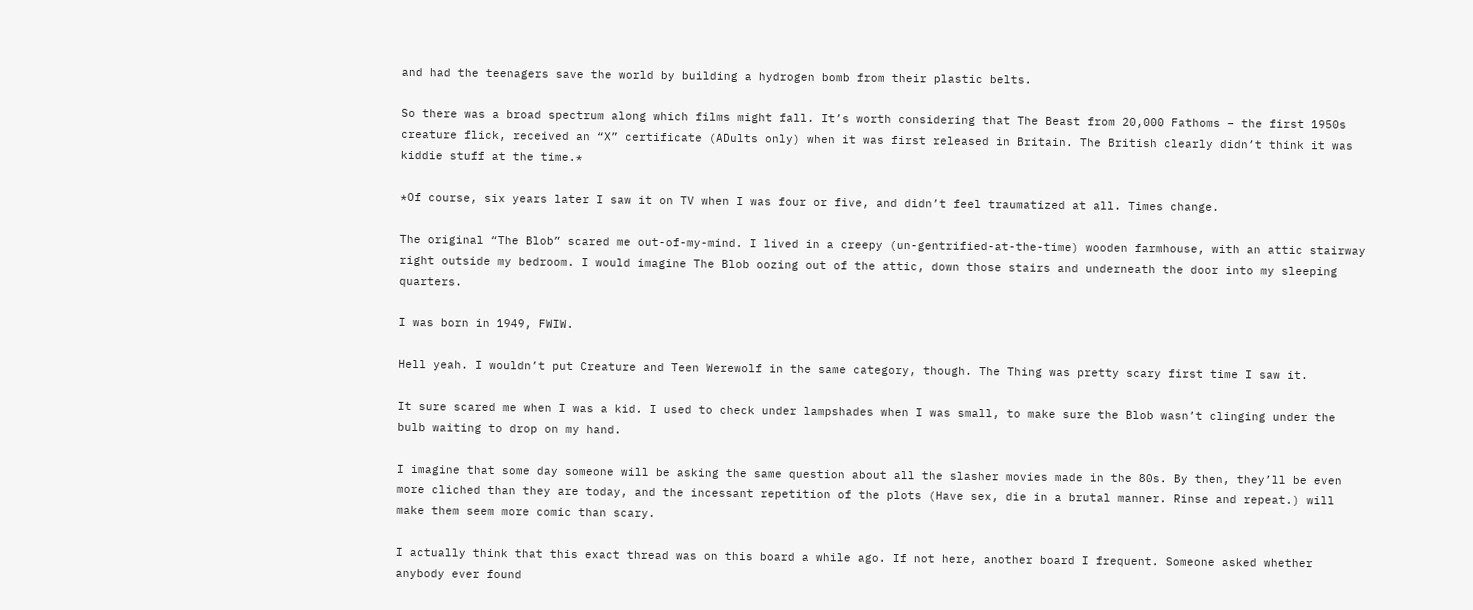and had the teenagers save the world by building a hydrogen bomb from their plastic belts.

So there was a broad spectrum along which films might fall. It’s worth considering that The Beast from 20,000 Fathoms – the first 1950s creature flick, received an “X” certificate (ADults only) when it was first released in Britain. The British clearly didn’t think it was kiddie stuff at the time.*

*Of course, six years later I saw it on TV when I was four or five, and didn’t feel traumatized at all. Times change.

The original “The Blob” scared me out-of-my-mind. I lived in a creepy (un-gentrified-at-the-time) wooden farmhouse, with an attic stairway right outside my bedroom. I would imagine The Blob oozing out of the attic, down those stairs and underneath the door into my sleeping quarters.

I was born in 1949, FWIW.

Hell yeah. I wouldn’t put Creature and Teen Werewolf in the same category, though. The Thing was pretty scary first time I saw it.

It sure scared me when I was a kid. I used to check under lampshades when I was small, to make sure the Blob wasn’t clinging under the bulb waiting to drop on my hand.

I imagine that some day someone will be asking the same question about all the slasher movies made in the 80s. By then, they’ll be even more cliched than they are today, and the incessant repetition of the plots (Have sex, die in a brutal manner. Rinse and repeat.) will make them seem more comic than scary.

I actually think that this exact thread was on this board a while ago. If not here, another board I frequent. Someone asked whether anybody ever found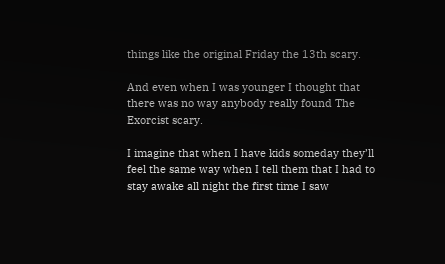things like the original Friday the 13th scary.

And even when I was younger I thought that there was no way anybody really found The Exorcist scary.

I imagine that when I have kids someday they’ll feel the same way when I tell them that I had to stay awake all night the first time I saw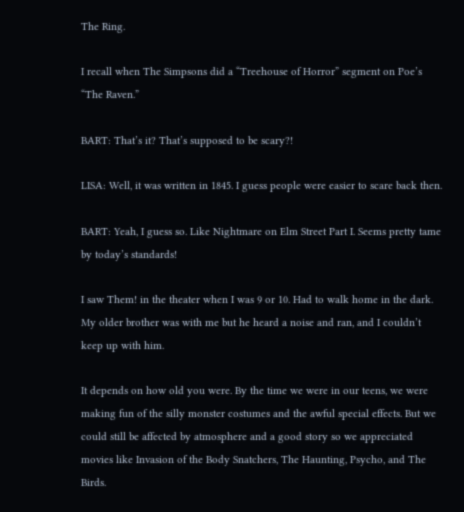The Ring.

I recall when The Simpsons did a “Treehouse of Horror” segment on Poe’s “The Raven.”

BART: That’s it? That’s supposed to be scary?!

LISA: Well, it was written in 1845. I guess people were easier to scare back then.

BART: Yeah, I guess so. Like Nightmare on Elm Street Part I. Seems pretty tame by today’s standards!

I saw Them! in the theater when I was 9 or 10. Had to walk home in the dark. My older brother was with me but he heard a noise and ran, and I couldn’t keep up with him.

It depends on how old you were. By the time we were in our teens, we were making fun of the silly monster costumes and the awful special effects. But we could still be affected by atmosphere and a good story so we appreciated movies like Invasion of the Body Snatchers, The Haunting, Psycho, and The Birds.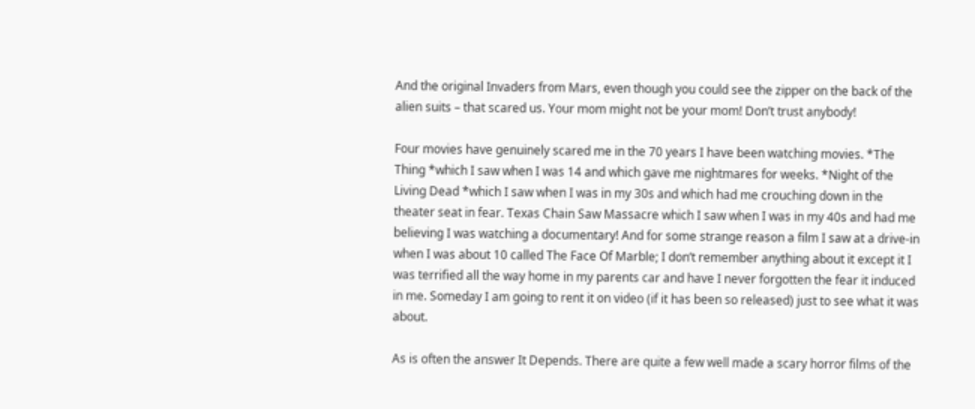And the original Invaders from Mars, even though you could see the zipper on the back of the alien suits – that scared us. Your mom might not be your mom! Don’t trust anybody!

Four movies have genuinely scared me in the 70 years I have been watching movies. *The Thing *which I saw when I was 14 and which gave me nightmares for weeks. *Night of the Living Dead *which I saw when I was in my 30s and which had me crouching down in the theater seat in fear. Texas Chain Saw Massacre which I saw when I was in my 40s and had me believing I was watching a documentary! And for some strange reason a film I saw at a drive-in when I was about 10 called The Face Of Marble; I don’t remember anything about it except it I was terrified all the way home in my parents car and have I never forgotten the fear it induced in me. Someday I am going to rent it on video (if it has been so released) just to see what it was about.

As is often the answer It Depends. There are quite a few well made a scary horror films of the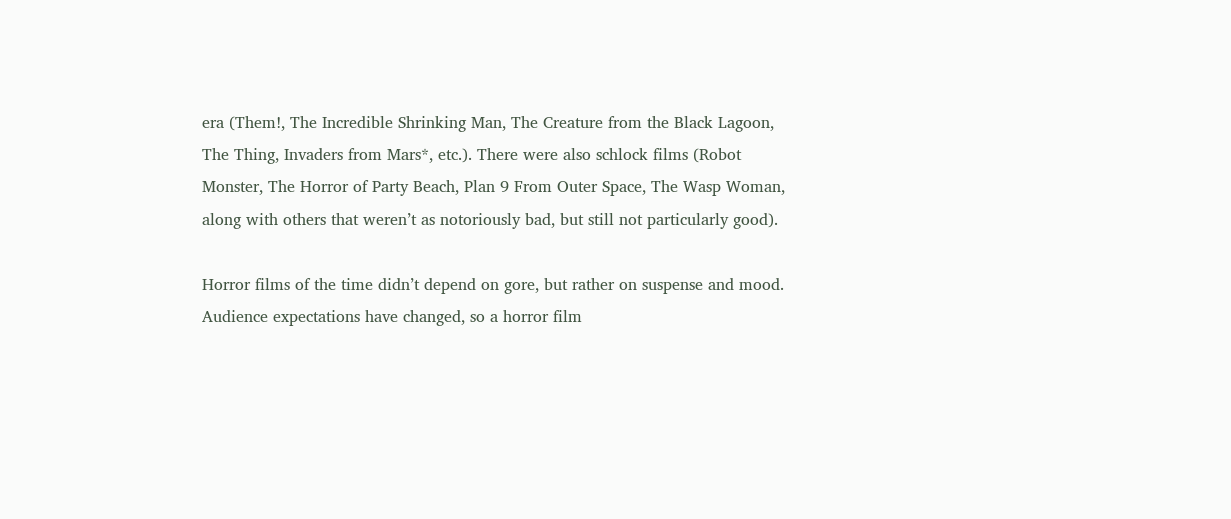era (Them!, The Incredible Shrinking Man, The Creature from the Black Lagoon, The Thing, Invaders from Mars*, etc.). There were also schlock films (Robot Monster, The Horror of Party Beach, Plan 9 From Outer Space, The Wasp Woman, along with others that weren’t as notoriously bad, but still not particularly good).

Horror films of the time didn’t depend on gore, but rather on suspense and mood. Audience expectations have changed, so a horror film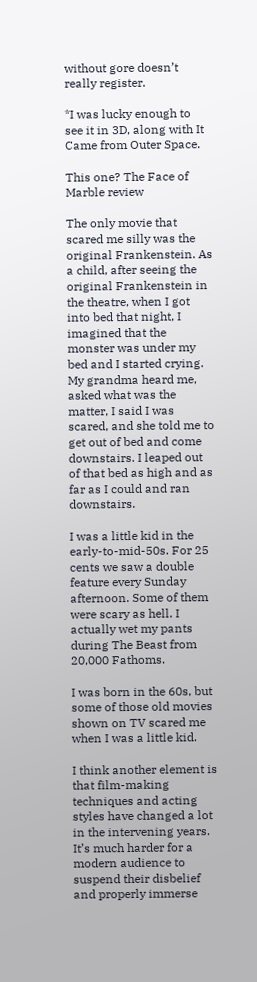without gore doesn’t really register.

*I was lucky enough to see it in 3D, along with It Came from Outer Space.

This one? The Face of Marble review

The only movie that scared me silly was the original Frankenstein. As a child, after seeing the original Frankenstein in the theatre, when I got into bed that night, I imagined that the monster was under my bed and I started crying. My grandma heard me, asked what was the matter, I said I was scared, and she told me to get out of bed and come downstairs. I leaped out of that bed as high and as far as I could and ran downstairs.

I was a little kid in the early-to-mid-50s. For 25 cents we saw a double feature every Sunday afternoon. Some of them were scary as hell. I actually wet my pants during The Beast from 20,000 Fathoms.

I was born in the 60s, but some of those old movies shown on TV scared me when I was a little kid.

I think another element is that film-making techniques and acting styles have changed a lot in the intervening years. It’s much harder for a modern audience to suspend their disbelief and properly immerse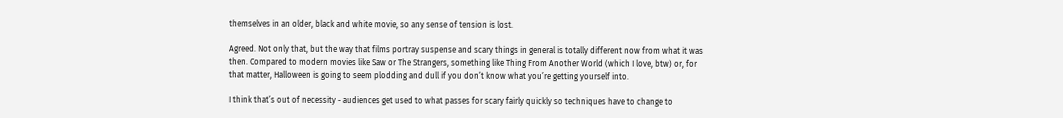themselves in an older, black and white movie, so any sense of tension is lost.

Agreed. Not only that, but the way that films portray suspense and scary things in general is totally different now from what it was then. Compared to modern movies like Saw or The Strangers, something like Thing From Another World (which I love, btw) or, for that matter, Halloween is going to seem plodding and dull if you don’t know what you’re getting yourself into.

I think that’s out of necessity - audiences get used to what passes for scary fairly quickly so techniques have to change to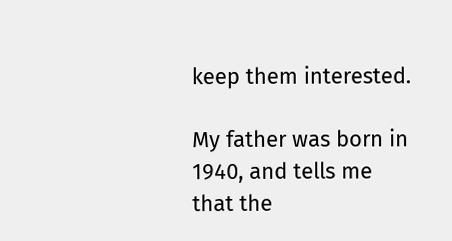keep them interested.

My father was born in 1940, and tells me that the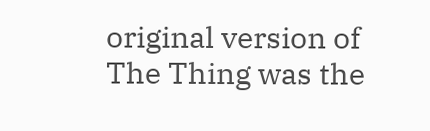original version of The Thing was the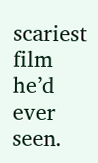scariest film he’d ever seen.